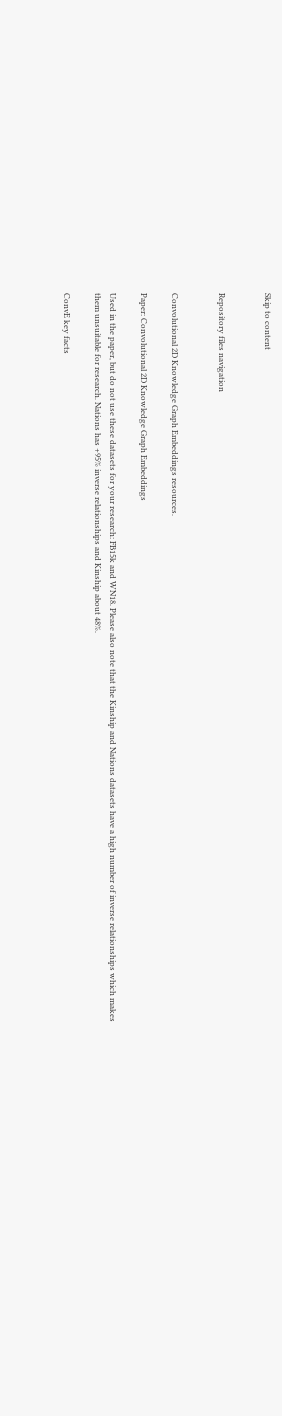Skip to content


Repository files navigation


Convolutional 2D Knowledge Graph Embeddings resources.

Paper: Convolutional 2D Knowledge Graph Embeddings

Used in the paper, but do not use these datasets for your research: FB15k and WN18. Please also note that the Kinship and Nations datasets have a high number of inverse relationships which makes them unsuitable for research. Nations has +95% inverse relationships and Kinship about 48%.

ConvE key facts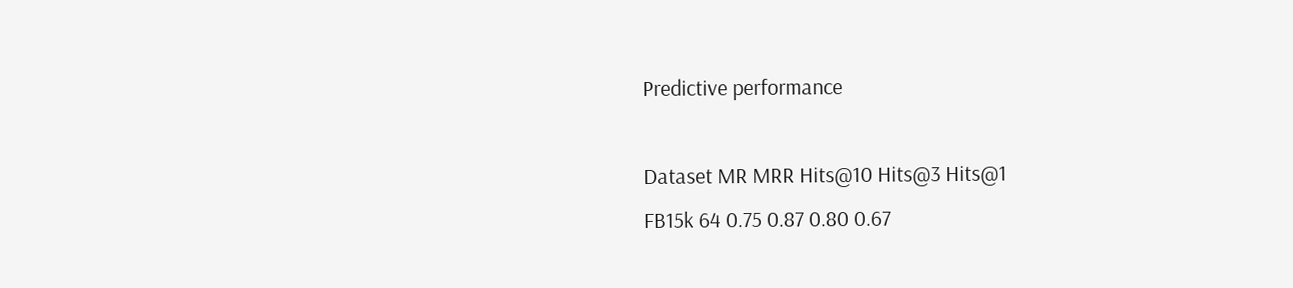Predictive performance

Dataset MR MRR Hits@10 Hits@3 Hits@1
FB15k 64 0.75 0.87 0.80 0.67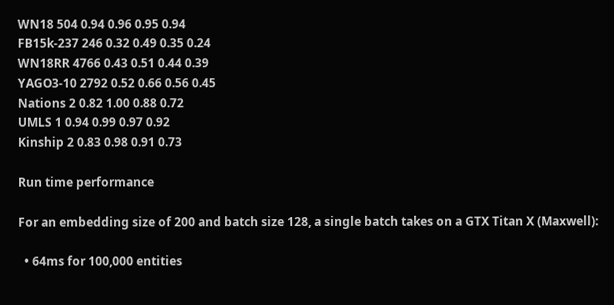WN18 504 0.94 0.96 0.95 0.94
FB15k-237 246 0.32 0.49 0.35 0.24
WN18RR 4766 0.43 0.51 0.44 0.39
YAGO3-10 2792 0.52 0.66 0.56 0.45
Nations 2 0.82 1.00 0.88 0.72
UMLS 1 0.94 0.99 0.97 0.92
Kinship 2 0.83 0.98 0.91 0.73

Run time performance

For an embedding size of 200 and batch size 128, a single batch takes on a GTX Titan X (Maxwell):

  • 64ms for 100,000 entities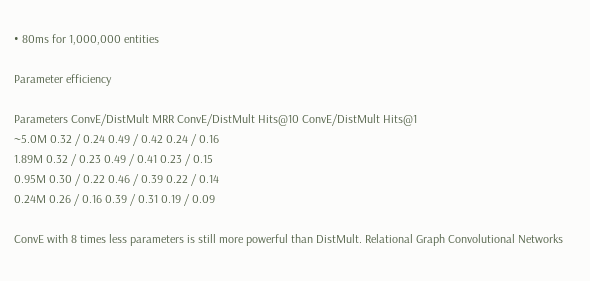• 80ms for 1,000,000 entities

Parameter efficiency

Parameters ConvE/DistMult MRR ConvE/DistMult Hits@10 ConvE/DistMult Hits@1
~5.0M 0.32 / 0.24 0.49 / 0.42 0.24 / 0.16
1.89M 0.32 / 0.23 0.49 / 0.41 0.23 / 0.15
0.95M 0.30 / 0.22 0.46 / 0.39 0.22 / 0.14
0.24M 0.26 / 0.16 0.39 / 0.31 0.19 / 0.09

ConvE with 8 times less parameters is still more powerful than DistMult. Relational Graph Convolutional Networks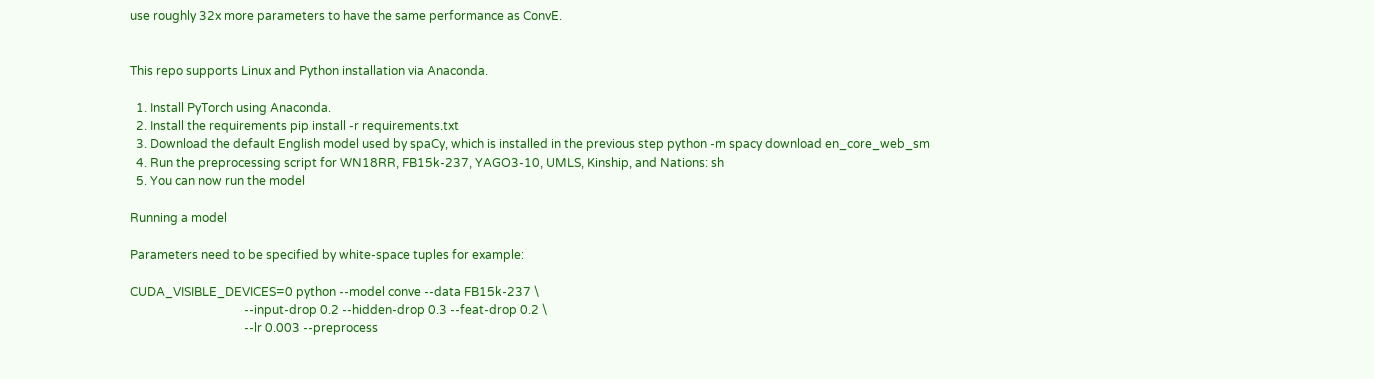use roughly 32x more parameters to have the same performance as ConvE.


This repo supports Linux and Python installation via Anaconda.

  1. Install PyTorch using Anaconda.
  2. Install the requirements pip install -r requirements.txt
  3. Download the default English model used by spaCy, which is installed in the previous step python -m spacy download en_core_web_sm
  4. Run the preprocessing script for WN18RR, FB15k-237, YAGO3-10, UMLS, Kinship, and Nations: sh
  5. You can now run the model

Running a model

Parameters need to be specified by white-space tuples for example:

CUDA_VISIBLE_DEVICES=0 python --model conve --data FB15k-237 \
                                      --input-drop 0.2 --hidden-drop 0.3 --feat-drop 0.2 \
                                      --lr 0.003 --preprocess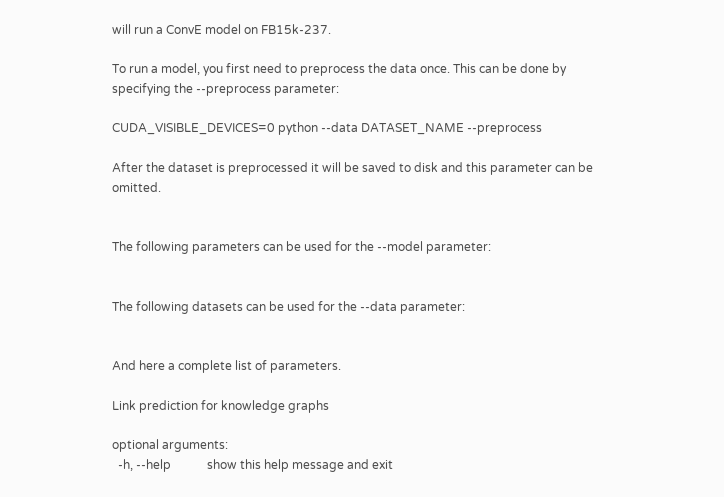will run a ConvE model on FB15k-237.

To run a model, you first need to preprocess the data once. This can be done by specifying the --preprocess parameter:

CUDA_VISIBLE_DEVICES=0 python --data DATASET_NAME --preprocess

After the dataset is preprocessed it will be saved to disk and this parameter can be omitted.


The following parameters can be used for the --model parameter:


The following datasets can be used for the --data parameter:


And here a complete list of parameters.

Link prediction for knowledge graphs

optional arguments:
  -h, --help            show this help message and exit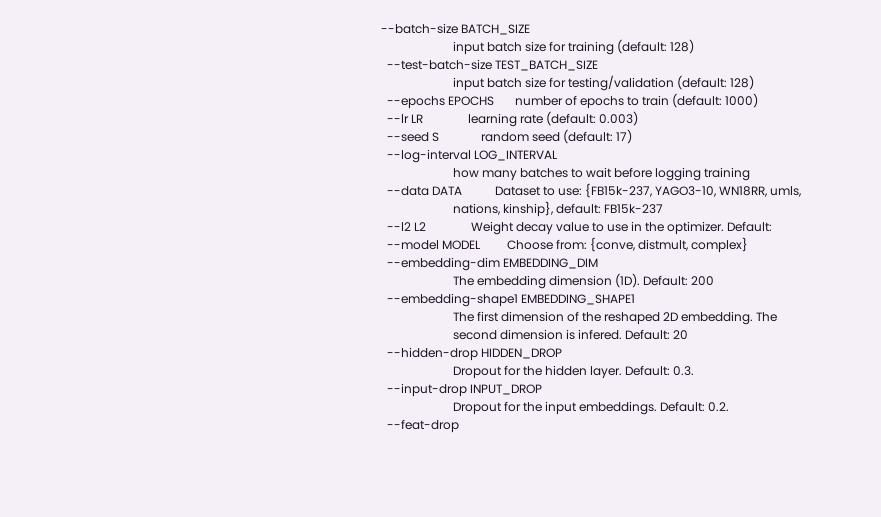--batch-size BATCH_SIZE
                        input batch size for training (default: 128)
  --test-batch-size TEST_BATCH_SIZE
                        input batch size for testing/validation (default: 128)
  --epochs EPOCHS       number of epochs to train (default: 1000)
  --lr LR               learning rate (default: 0.003)
  --seed S              random seed (default: 17)
  --log-interval LOG_INTERVAL
                        how many batches to wait before logging training
  --data DATA           Dataset to use: {FB15k-237, YAGO3-10, WN18RR, umls,
                        nations, kinship}, default: FB15k-237
  --l2 L2               Weight decay value to use in the optimizer. Default:
  --model MODEL         Choose from: {conve, distmult, complex}
  --embedding-dim EMBEDDING_DIM
                        The embedding dimension (1D). Default: 200
  --embedding-shape1 EMBEDDING_SHAPE1
                        The first dimension of the reshaped 2D embedding. The
                        second dimension is infered. Default: 20
  --hidden-drop HIDDEN_DROP
                        Dropout for the hidden layer. Default: 0.3.
  --input-drop INPUT_DROP
                        Dropout for the input embeddings. Default: 0.2.
  --feat-drop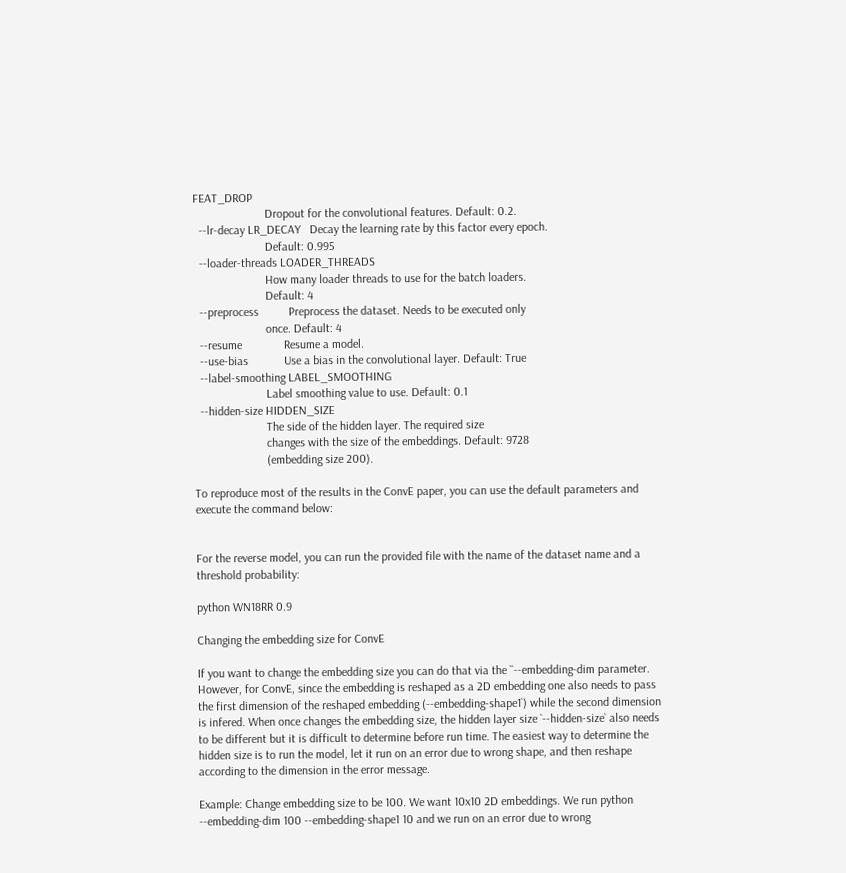FEAT_DROP
                        Dropout for the convolutional features. Default: 0.2.
  --lr-decay LR_DECAY   Decay the learning rate by this factor every epoch.
                        Default: 0.995
  --loader-threads LOADER_THREADS
                        How many loader threads to use for the batch loaders.
                        Default: 4
  --preprocess          Preprocess the dataset. Needs to be executed only
                        once. Default: 4
  --resume              Resume a model.
  --use-bias            Use a bias in the convolutional layer. Default: True
  --label-smoothing LABEL_SMOOTHING
                        Label smoothing value to use. Default: 0.1
  --hidden-size HIDDEN_SIZE
                        The side of the hidden layer. The required size
                        changes with the size of the embeddings. Default: 9728
                        (embedding size 200).

To reproduce most of the results in the ConvE paper, you can use the default parameters and execute the command below:


For the reverse model, you can run the provided file with the name of the dataset name and a threshold probability:

python WN18RR 0.9

Changing the embedding size for ConvE

If you want to change the embedding size you can do that via the ``--embedding-dim parameter. However, for ConvE, since the embedding is reshaped as a 2D embedding one also needs to pass the first dimension of the reshaped embedding (--embedding-shape1`) while the second dimension is infered. When once changes the embedding size, the hidden layer size `--hidden-size` also needs to be different but it is difficult to determine before run time. The easiest way to determine the hidden size is to run the model, let it run on an error due to wrong shape, and then reshape according to the dimension in the error message.

Example: Change embedding size to be 100. We want 10x10 2D embeddings. We run python --embedding-dim 100 --embedding-shape1 10 and we run on an error due to wrong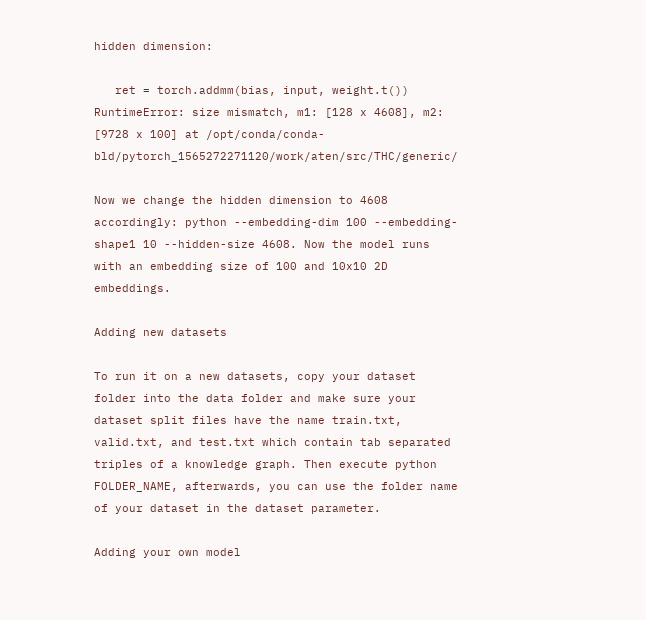hidden dimension:

   ret = torch.addmm(bias, input, weight.t())
RuntimeError: size mismatch, m1: [128 x 4608], m2: [9728 x 100] at /opt/conda/conda-bld/pytorch_1565272271120/work/aten/src/THC/generic/

Now we change the hidden dimension to 4608 accordingly: python --embedding-dim 100 --embedding-shape1 10 --hidden-size 4608. Now the model runs with an embedding size of 100 and 10x10 2D embeddings.

Adding new datasets

To run it on a new datasets, copy your dataset folder into the data folder and make sure your dataset split files have the name train.txt, valid.txt, and test.txt which contain tab separated triples of a knowledge graph. Then execute python FOLDER_NAME, afterwards, you can use the folder name of your dataset in the dataset parameter.

Adding your own model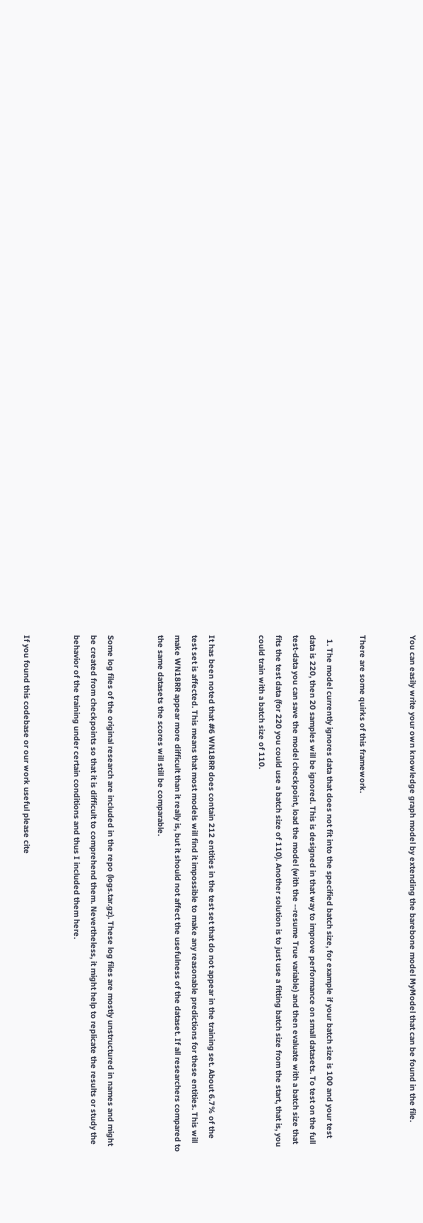You can easily write your own knowledge graph model by extending the barebone model MyModel that can be found in the file.


There are some quirks of this framework.

  1. The model currently ignores data that does not fit into the specified batch size, for example if your batch size is 100 and your test data is 220, then 20 samples will be ignored. This is designed in that way to improve performance on small datasets. To test on the full test-data you can save the model checkpoint, load the model (with the --resume True variable) and then evaluate with a batch size that fits the test data (for 220 you could use a batch size of 110). Another solution is to just use a fitting batch size from the start, that is, you could train with a batch size of 110.


It has been noted that #6 WN18RR does contain 212 entities in the test set that do not appear in the training set. About 6.7% of the test set is affected. This means that most models will find it impossible to make any reasonable predictions for these entities. This will make WN18RR appear more difficult than it really is, but it should not affect the usefulness of the dataset. If all researchers compared to the same datasets the scores will still be comparable.


Some log files of the original research are included in the repo (logs.tar.gz). These log files are mostly unstructured in names and might be created from checkpoints so that it is difficult to comprehend them. Nevertheless, it might help to replicate the results or study the behavior of the training under certain conditions and thus I included them here.


If you found this codebase or our work useful please cite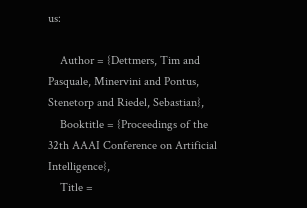us:

    Author = {Dettmers, Tim and Pasquale, Minervini and Pontus, Stenetorp and Riedel, Sebastian},
    Booktitle = {Proceedings of the 32th AAAI Conference on Artificial Intelligence},
    Title =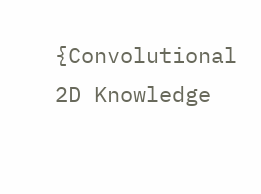{Convolutional 2D Knowledge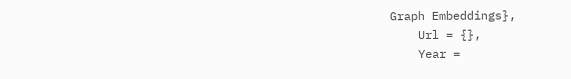Graph Embeddings},
    Url = {},
    Year =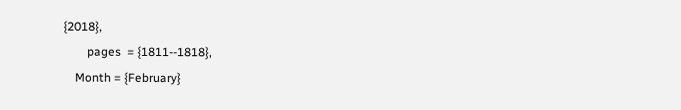{2018},
        pages  = {1811--1818},
    Month = {February}